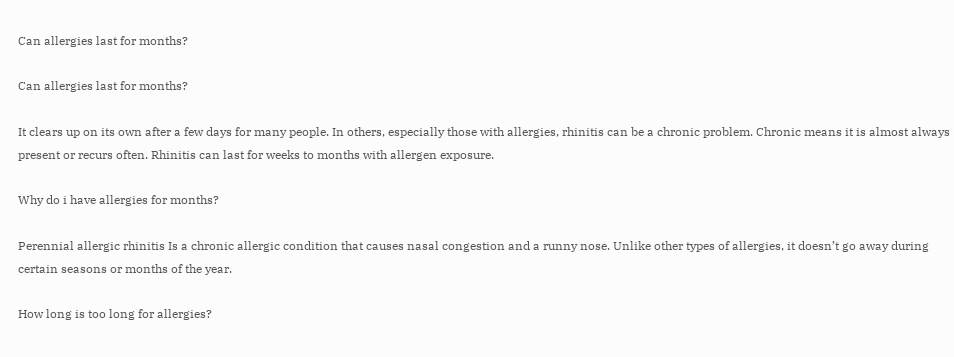Can allergies last for months?

Can allergies last for months?

It clears up on its own after a few days for many people. In others, especially those with allergies, rhinitis can be a chronic problem. Chronic means it is almost always present or recurs often. Rhinitis can last for weeks to months with allergen exposure.

Why do i have allergies for months?

Perennial allergic rhinitis Is a chronic allergic condition that causes nasal congestion and a runny nose. Unlike other types of allergies, it doesn’t go away during certain seasons or months of the year.

How long is too long for allergies?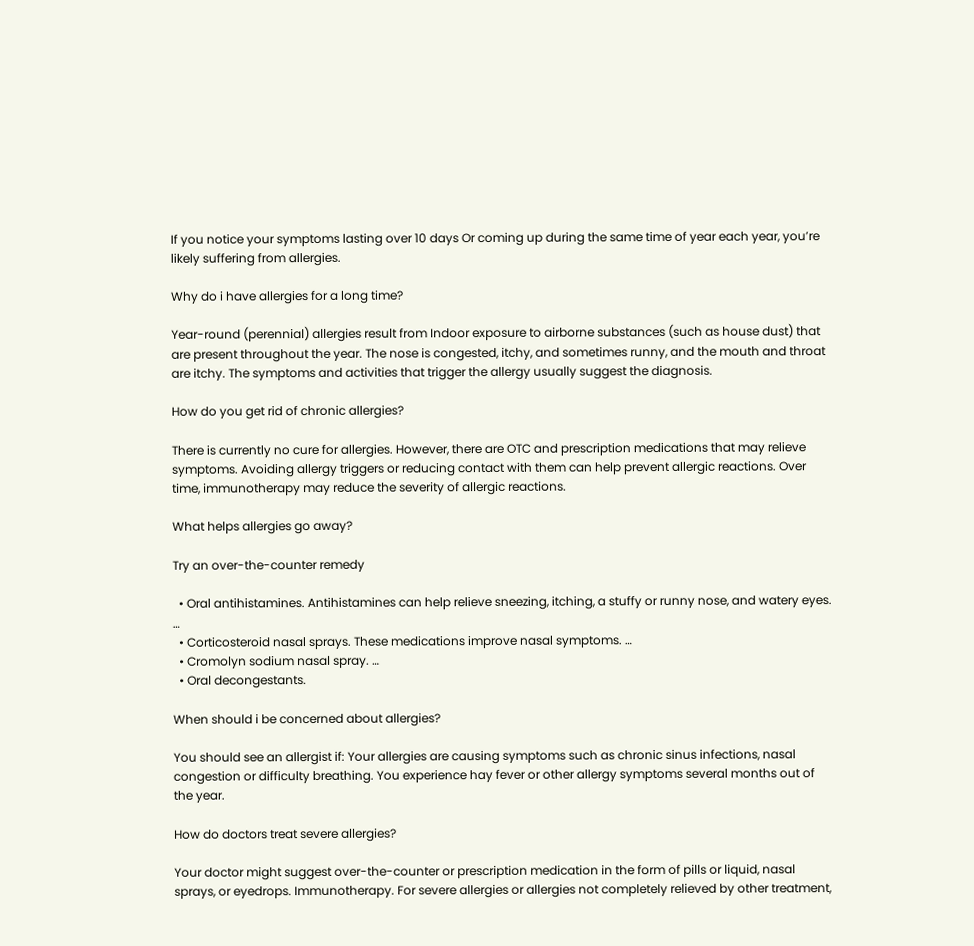If you notice your symptoms lasting over 10 days Or coming up during the same time of year each year, you’re likely suffering from allergies.

Why do i have allergies for a long time?

Year-round (perennial) allergies result from Indoor exposure to airborne substances (such as house dust) that are present throughout the year. The nose is congested, itchy, and sometimes runny, and the mouth and throat are itchy. The symptoms and activities that trigger the allergy usually suggest the diagnosis.

How do you get rid of chronic allergies?

There is currently no cure for allergies. However, there are OTC and prescription medications that may relieve symptoms. Avoiding allergy triggers or reducing contact with them can help prevent allergic reactions. Over time, immunotherapy may reduce the severity of allergic reactions.

What helps allergies go away?

Try an over-the-counter remedy

  • Oral antihistamines. Antihistamines can help relieve sneezing, itching, a stuffy or runny nose, and watery eyes. …
  • Corticosteroid nasal sprays. These medications improve nasal symptoms. …
  • Cromolyn sodium nasal spray. …
  • Oral decongestants.

When should i be concerned about allergies?

You should see an allergist if: Your allergies are causing symptoms such as chronic sinus infections, nasal congestion or difficulty breathing. You experience hay fever or other allergy symptoms several months out of the year.

How do doctors treat severe allergies?

Your doctor might suggest over-the-counter or prescription medication in the form of pills or liquid, nasal sprays, or eyedrops. Immunotherapy. For severe allergies or allergies not completely relieved by other treatment,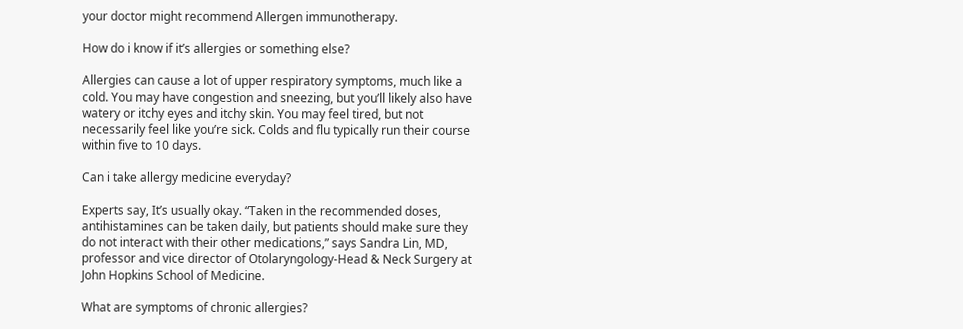your doctor might recommend Allergen immunotherapy.

How do i know if it’s allergies or something else?

Allergies can cause a lot of upper respiratory symptoms, much like a cold. You may have congestion and sneezing, but you’ll likely also have watery or itchy eyes and itchy skin. You may feel tired, but not necessarily feel like you’re sick. Colds and flu typically run their course within five to 10 days.

Can i take allergy medicine everyday?

Experts say, It’s usually okay. “Taken in the recommended doses, antihistamines can be taken daily, but patients should make sure they do not interact with their other medications,” says Sandra Lin, MD, professor and vice director of Otolaryngology-Head & Neck Surgery at John Hopkins School of Medicine.

What are symptoms of chronic allergies?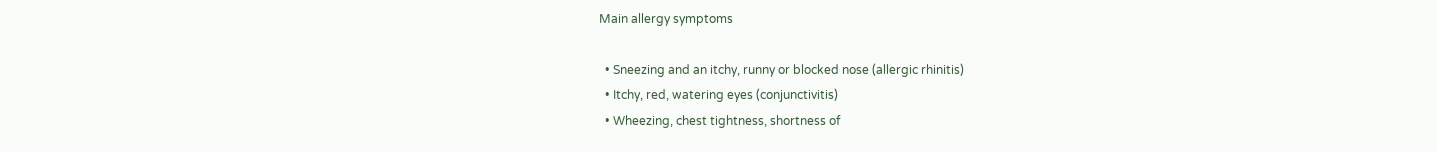Main allergy symptoms

  • Sneezing and an itchy, runny or blocked nose (allergic rhinitis)
  • Itchy, red, watering eyes (conjunctivitis)
  • Wheezing, chest tightness, shortness of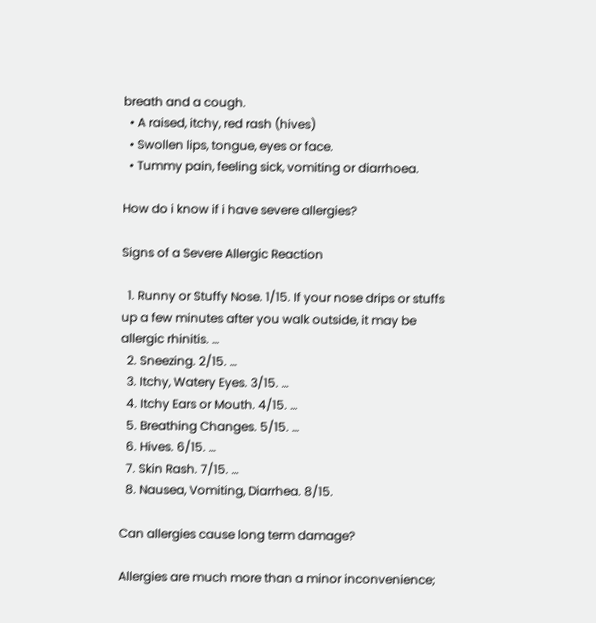breath and a cough.
  • A raised, itchy, red rash (hives)
  • Swollen lips, tongue, eyes or face.
  • Tummy pain, feeling sick, vomiting or diarrhoea.

How do i know if i have severe allergies?

Signs of a Severe Allergic Reaction

  1. Runny or Stuffy Nose. 1/15. If your nose drips or stuffs up a few minutes after you walk outside, it may be allergic rhinitis. …
  2. Sneezing. 2/15. …
  3. Itchy, Watery Eyes. 3/15. …
  4. Itchy Ears or Mouth. 4/15. …
  5. Breathing Changes. 5/15. …
  6. Hives. 6/15. …
  7. Skin Rash. 7/15. …
  8. Nausea, Vomiting, Diarrhea. 8/15.

Can allergies cause long term damage?

Allergies are much more than a minor inconvenience;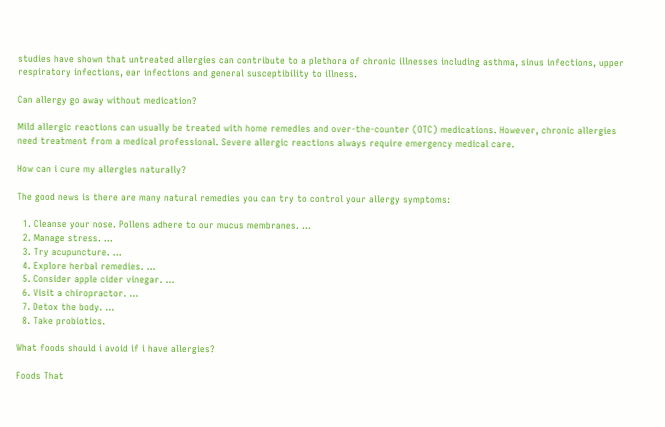studies have shown that untreated allergies can contribute to a plethora of chronic illnesses including asthma, sinus infections, upper respiratory infections, ear infections and general susceptibility to illness.

Can allergy go away without medication?

Mild allergic reactions can usually be treated with home remedies and over-the-counter (OTC) medications. However, chronic allergies need treatment from a medical professional. Severe allergic reactions always require emergency medical care.

How can i cure my allergies naturally?

The good news is there are many natural remedies you can try to control your allergy symptoms:

  1. Cleanse your nose. Pollens adhere to our mucus membranes. …
  2. Manage stress. …
  3. Try acupuncture. …
  4. Explore herbal remedies. …
  5. Consider apple cider vinegar. …
  6. Visit a chiropractor. …
  7. Detox the body. …
  8. Take probiotics.

What foods should i avoid if i have allergies?

Foods That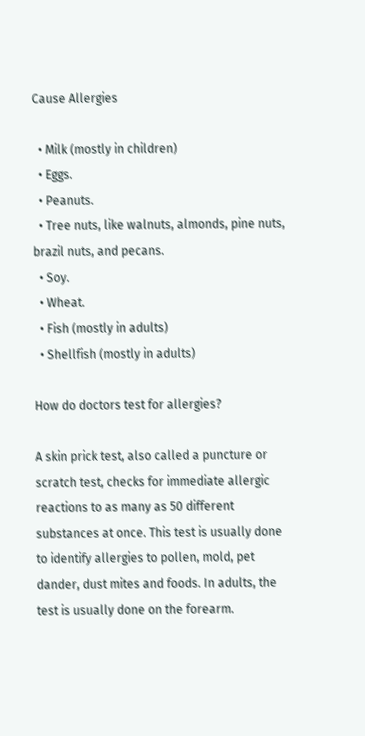Cause Allergies

  • Milk (mostly in children)
  • Eggs.
  • Peanuts.
  • Tree nuts, like walnuts, almonds, pine nuts, brazil nuts, and pecans.
  • Soy.
  • Wheat.
  • Fish (mostly in adults)
  • Shellfish (mostly in adults)

How do doctors test for allergies?

A skin prick test, also called a puncture or scratch test, checks for immediate allergic reactions to as many as 50 different substances at once. This test is usually done to identify allergies to pollen, mold, pet dander, dust mites and foods. In adults, the test is usually done on the forearm.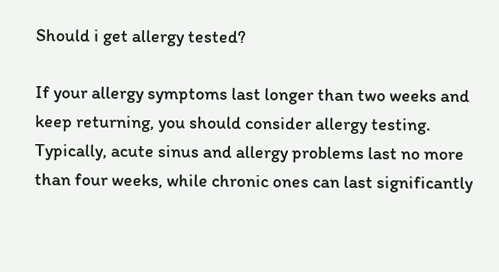Should i get allergy tested?

If your allergy symptoms last longer than two weeks and keep returning, you should consider allergy testing. Typically, acute sinus and allergy problems last no more than four weeks, while chronic ones can last significantly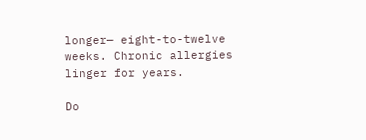longer— eight-to-twelve weeks. Chronic allergies linger for years.

Do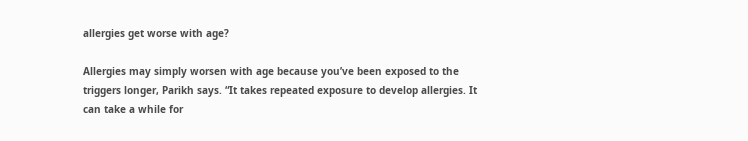allergies get worse with age?

Allergies may simply worsen with age because you’ve been exposed to the triggers longer, Parikh says. “It takes repeated exposure to develop allergies. It can take a while for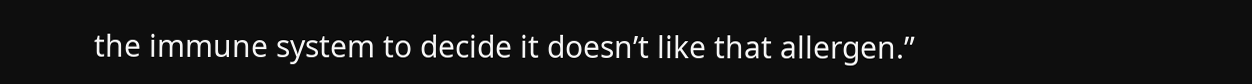the immune system to decide it doesn’t like that allergen.”